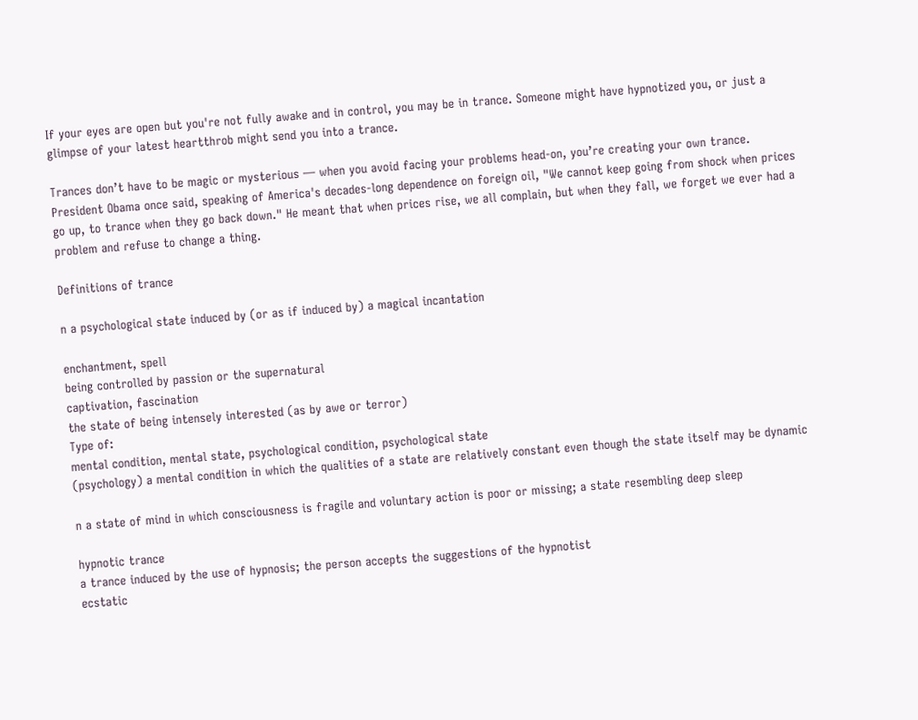If your eyes are open but you're not fully awake and in control, you may be in trance. Someone might have hypnotized you, or just a glimpse of your latest heartthrob might send you into a trance.

Trances don’t have to be magic or mysterious — when you avoid facing your problems head-on, you’re creating your own trance. President Obama once said, speaking of America's decades-long dependence on foreign oil, "We cannot keep going from shock when prices go up, to trance when they go back down." He meant that when prices rise, we all complain, but when they fall, we forget we ever had a problem and refuse to change a thing.

Definitions of trance

n a psychological state induced by (or as if induced by) a magical incantation

enchantment, spell
being controlled by passion or the supernatural
captivation, fascination
the state of being intensely interested (as by awe or terror)
Type of:
mental condition, mental state, psychological condition, psychological state
(psychology) a mental condition in which the qualities of a state are relatively constant even though the state itself may be dynamic

n a state of mind in which consciousness is fragile and voluntary action is poor or missing; a state resembling deep sleep

hypnotic trance
a trance induced by the use of hypnosis; the person accepts the suggestions of the hypnotist
ecstatic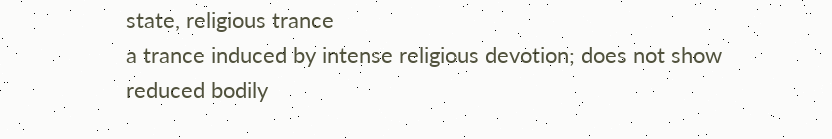state, religious trance
a trance induced by intense religious devotion; does not show reduced bodily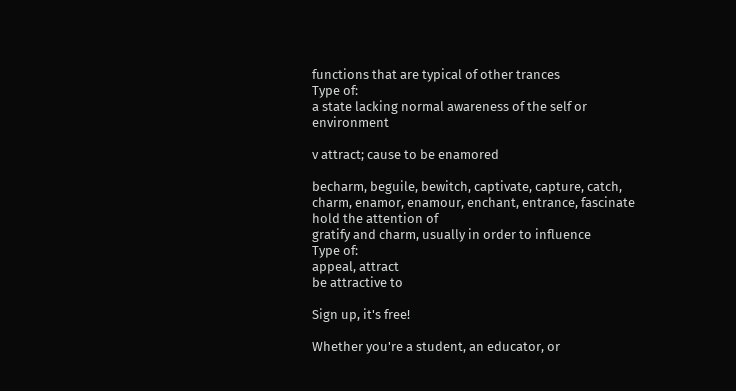functions that are typical of other trances
Type of:
a state lacking normal awareness of the self or environment

v attract; cause to be enamored

becharm, beguile, bewitch, captivate, capture, catch, charm, enamor, enamour, enchant, entrance, fascinate
hold the attention of
gratify and charm, usually in order to influence
Type of:
appeal, attract
be attractive to

Sign up, it's free!

Whether you're a student, an educator, or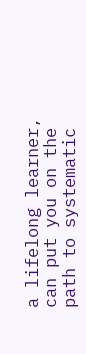a lifelong learner, can put you on the path to systematic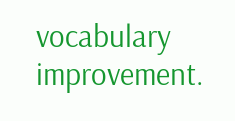vocabulary improvement.